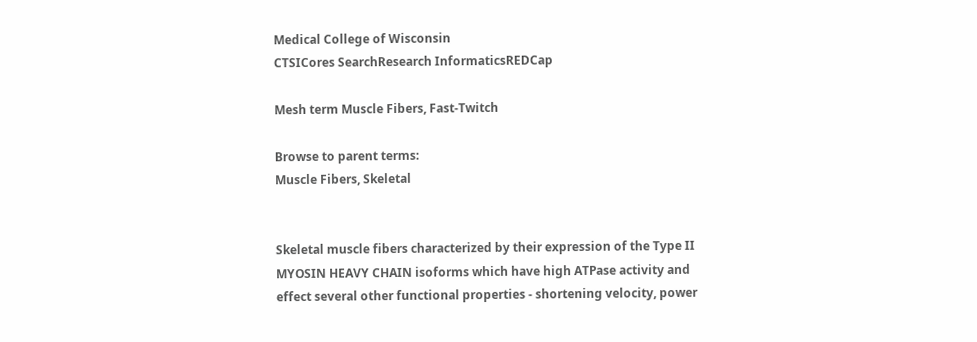Medical College of Wisconsin
CTSICores SearchResearch InformaticsREDCap

Mesh term Muscle Fibers, Fast-Twitch

Browse to parent terms:
Muscle Fibers, Skeletal


Skeletal muscle fibers characterized by their expression of the Type II MYOSIN HEAVY CHAIN isoforms which have high ATPase activity and effect several other functional properties - shortening velocity, power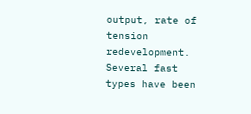output, rate of tension redevelopment. Several fast types have been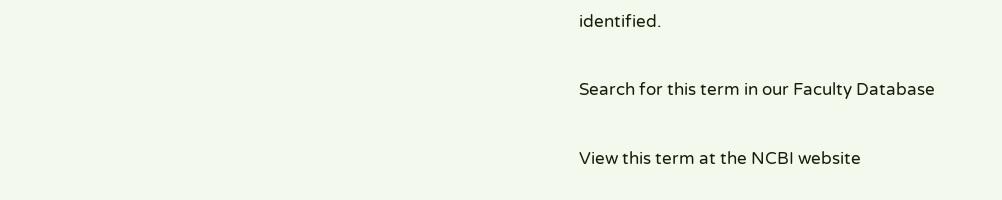identified.

Search for this term in our Faculty Database

View this term at the NCBI website